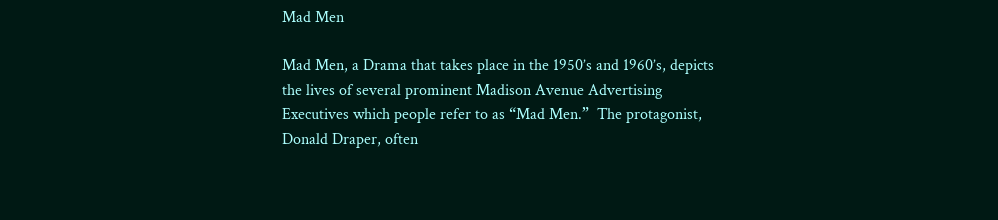Mad Men

Mad Men, a Drama that takes place in the 1950’s and 1960’s, depicts the lives of several prominent Madison Avenue Advertising Executives which people refer to as “Mad Men.”  The protagonist, Donald Draper, often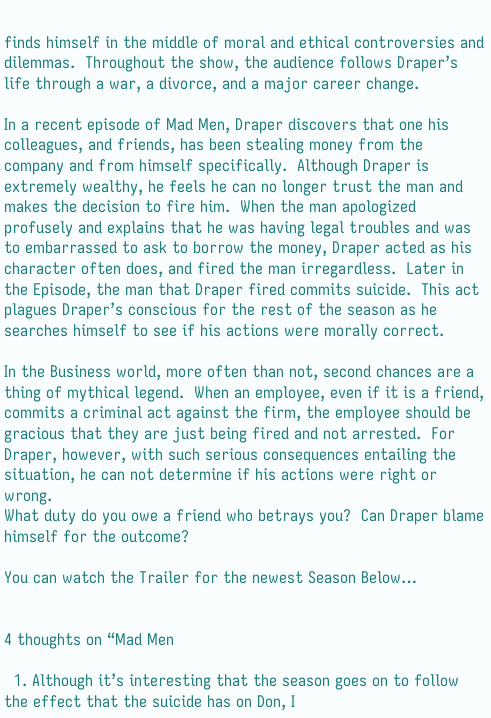finds himself in the middle of moral and ethical controversies and dilemmas.  Throughout the show, the audience follows Draper’s life through a war, a divorce, and a major career change.

In a recent episode of Mad Men, Draper discovers that one his colleagues, and friends, has been stealing money from the company and from himself specifically.  Although Draper is extremely wealthy, he feels he can no longer trust the man and makes the decision to fire him.  When the man apologized profusely and explains that he was having legal troubles and was to embarrassed to ask to borrow the money, Draper acted as his character often does, and fired the man irregardless.  Later in the Episode, the man that Draper fired commits suicide.  This act plagues Draper’s conscious for the rest of the season as he searches himself to see if his actions were morally correct.

In the Business world, more often than not, second chances are a thing of mythical legend.  When an employee, even if it is a friend, commits a criminal act against the firm, the employee should be gracious that they are just being fired and not arrested.  For Draper, however, with such serious consequences entailing the situation, he can not determine if his actions were right or wrong.
What duty do you owe a friend who betrays you?  Can Draper blame himself for the outcome?

You can watch the Trailer for the newest Season Below…


4 thoughts on “Mad Men

  1. Although it’s interesting that the season goes on to follow the effect that the suicide has on Don, I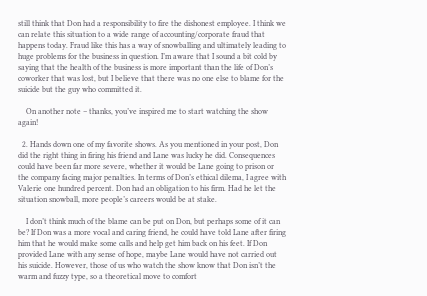still think that Don had a responsibility to fire the dishonest employee. I think we can relate this situation to a wide range of accounting/corporate fraud that happens today. Fraud like this has a way of snowballing and ultimately leading to huge problems for the business in question. I’m aware that I sound a bit cold by saying that the health of the business is more important than the life of Don’s coworker that was lost, but I believe that there was no one else to blame for the suicide but the guy who committed it.

    On another note – thanks, you’ve inspired me to start watching the show again!

  2. Hands down one of my favorite shows. As you mentioned in your post, Don did the right thing in firing his friend and Lane was lucky he did. Consequences could have been far more severe, whether it would be Lane going to prison or the company facing major penalties. In terms of Don’s ethical dilema, I agree with Valerie one hundred percent. Don had an obligation to his firm. Had he let the situation snowball, more people’s careers would be at stake.

    I don’t think much of the blame can be put on Don, but perhaps some of it can be? If Don was a more vocal and caring friend, he could have told Lane after firing him that he would make some calls and help get him back on his feet. If Don provided Lane with any sense of hope, maybe Lane would have not carried out his suicide. However, those of us who watch the show know that Don isn’t the warm and fuzzy type, so a theoretical move to comfort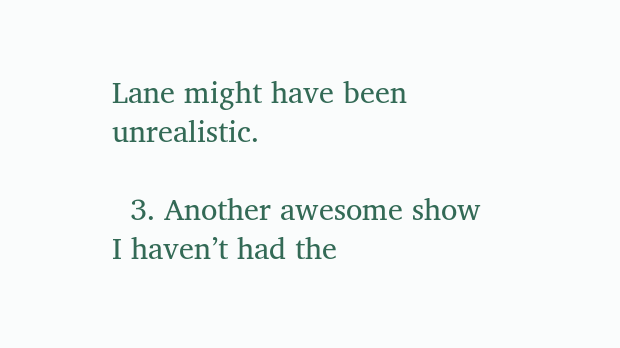Lane might have been unrealistic.

  3. Another awesome show I haven’t had the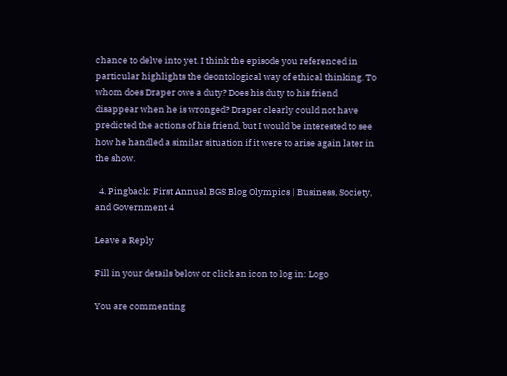chance to delve into yet. I think the episode you referenced in particular highlights the deontological way of ethical thinking. To whom does Draper owe a duty? Does his duty to his friend disappear when he is wronged? Draper clearly could not have predicted the actions of his friend, but I would be interested to see how he handled a similar situation if it were to arise again later in the show.

  4. Pingback: First Annual BGS Blog Olympics | Business, Society, and Government 4

Leave a Reply

Fill in your details below or click an icon to log in: Logo

You are commenting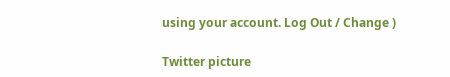using your account. Log Out / Change )

Twitter picture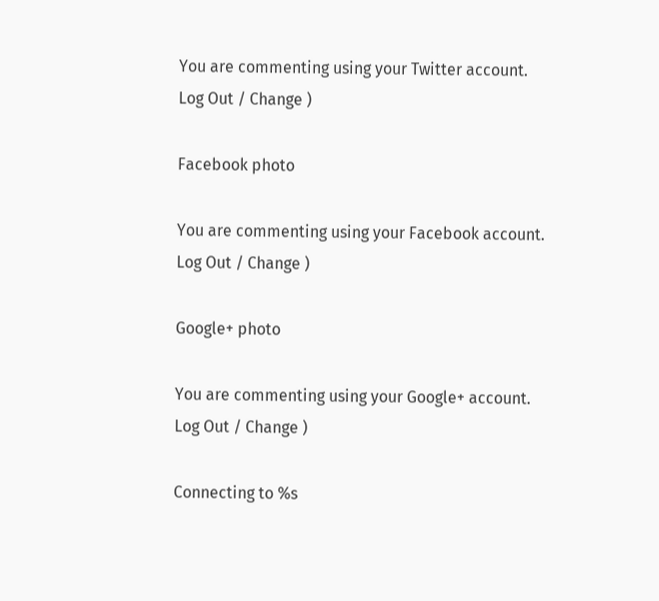You are commenting using your Twitter account. Log Out / Change )

Facebook photo

You are commenting using your Facebook account. Log Out / Change )

Google+ photo

You are commenting using your Google+ account. Log Out / Change )

Connecting to %s